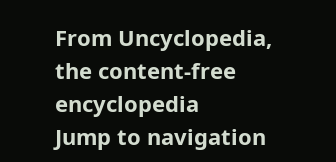From Uncyclopedia, the content-free encyclopedia
Jump to navigation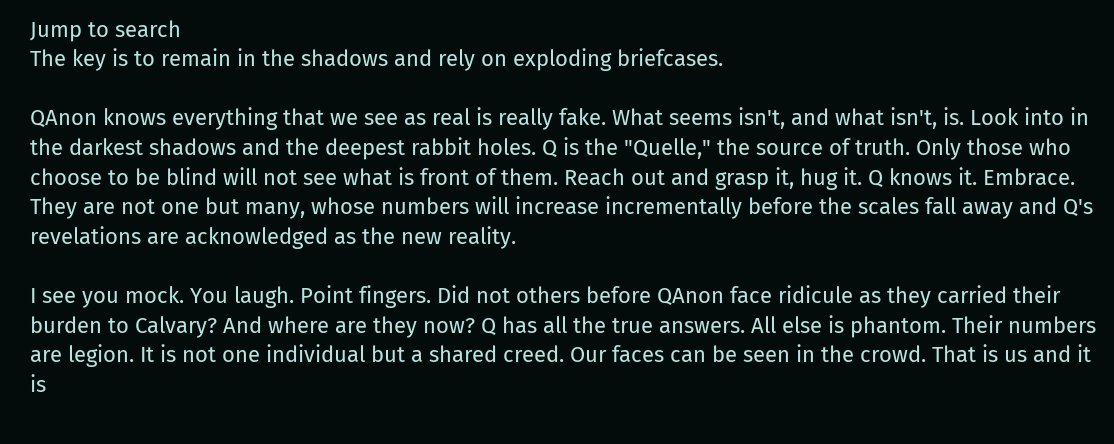Jump to search
The key is to remain in the shadows and rely on exploding briefcases.

QAnon knows everything that we see as real is really fake. What seems isn't, and what isn't, is. Look into in the darkest shadows and the deepest rabbit holes. Q is the "Quelle," the source of truth. Only those who choose to be blind will not see what is front of them. Reach out and grasp it, hug it. Q knows it. Embrace. They are not one but many, whose numbers will increase incrementally before the scales fall away and Q's revelations are acknowledged as the new reality.

I see you mock. You laugh. Point fingers. Did not others before QAnon face ridicule as they carried their burden to Calvary? And where are they now? Q has all the true answers. All else is phantom. Their numbers are legion. It is not one individual but a shared creed. Our faces can be seen in the crowd. That is us and it is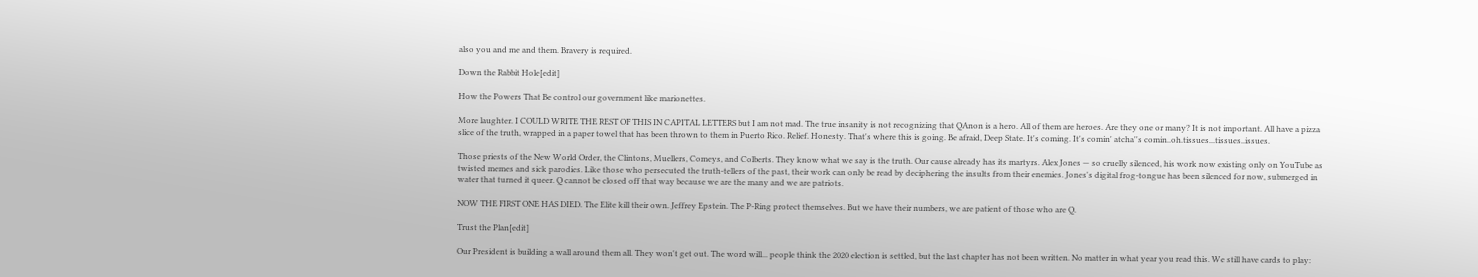also you and me and them. Bravery is required.

Down the Rabbit Hole[edit]

How the Powers That Be control our government like marionettes.

More laughter. I COULD WRITE THE REST OF THIS IN CAPITAL LETTERS but I am not mad. The true insanity is not recognizing that QAnon is a hero. All of them are heroes. Are they one or many? It is not important. All have a pizza slice of the truth, wrapped in a paper towel that has been thrown to them in Puerto Rico. Relief. Honesty. That's where this is going. Be afraid, Deep State. It's coming. It's comin' atcha''s comin..oh.tissues...tissues..issues.

Those priests of the New World Order, the Clintons, Muellers, Comeys, and Colberts. They know what we say is the truth. Our cause already has its martyrs. Alex Jones — so cruelly silenced, his work now existing only on YouTube as twisted memes and sick parodies. Like those who persecuted the truth-tellers of the past, their work can only be read by deciphering the insults from their enemies. Jones's digital frog-tongue has been silenced for now, submerged in water that turned it queer. Q cannot be closed off that way because we are the many and we are patriots.

NOW THE FIRST ONE HAS DIED. The Elite kill their own. Jeffrey Epstein. The P-Ring protect themselves. But we have their numbers, we are patient of those who are Q.

Trust the Plan[edit]

Our President is building a wall around them all. They won't get out. The word will... people think the 2020 election is settled, but the last chapter has not been written. No matter in what year you read this. We still have cards to play: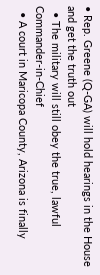• Rep. Greene (Q-GA) will hold hearings in the House and get the truth out
  • The military will still obey the true, lawful Commander-in-Chief
  • A court in Maricopa County, Arizona is finally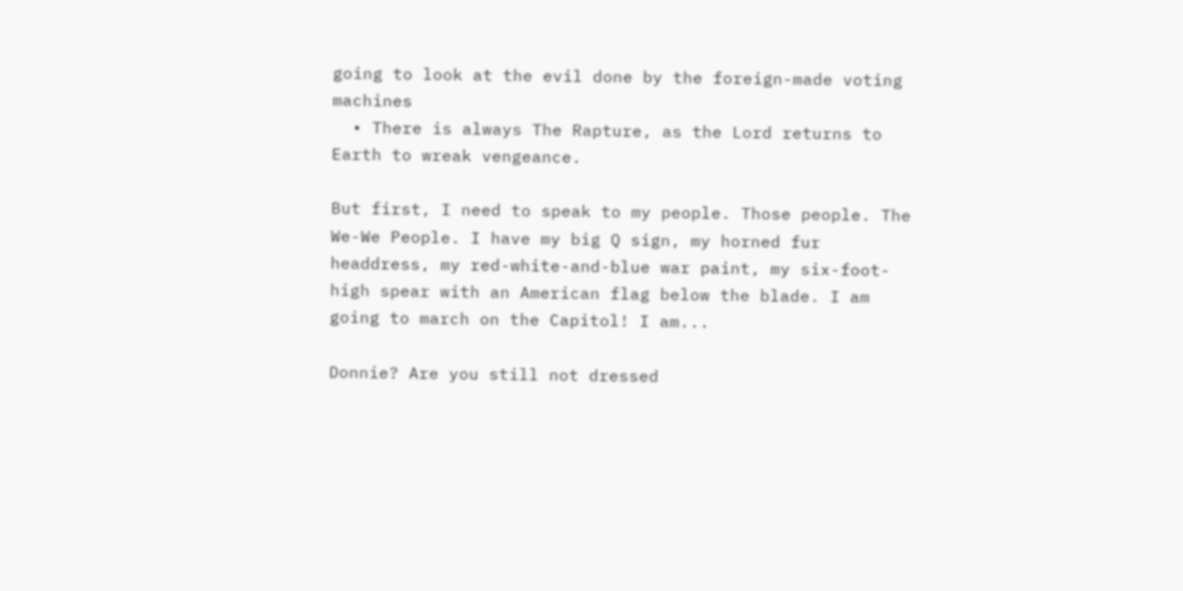going to look at the evil done by the foreign-made voting machines
  • There is always The Rapture, as the Lord returns to Earth to wreak vengeance.

But first, I need to speak to my people. Those people. The We-We People. I have my big Q sign, my horned fur headdress, my red-white-and-blue war paint, my six-foot-high spear with an American flag below the blade. I am going to march on the Capitol! I am...

Donnie? Are you still not dressed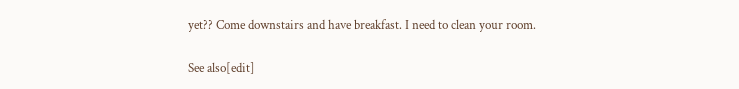yet?? Come downstairs and have breakfast. I need to clean your room.

See also[edit]